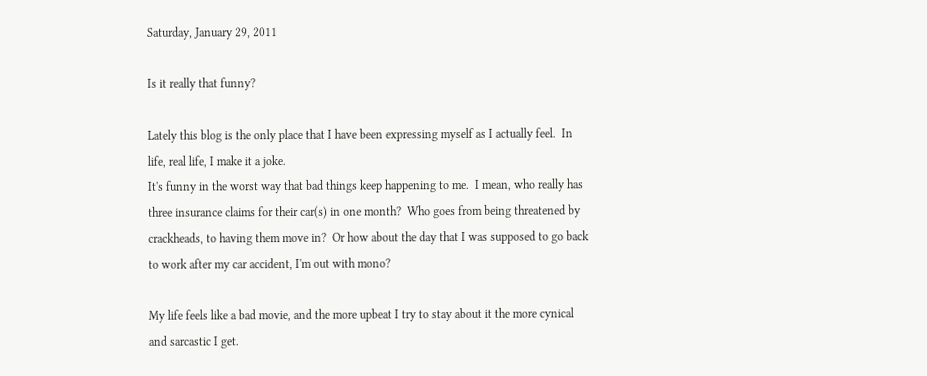Saturday, January 29, 2011

Is it really that funny?

Lately this blog is the only place that I have been expressing myself as I actually feel.  In life, real life, I make it a joke.
It's funny in the worst way that bad things keep happening to me.  I mean, who really has three insurance claims for their car(s) in one month?  Who goes from being threatened by crackheads, to having them move in?  Or how about the day that I was supposed to go back to work after my car accident, I'm out with mono?

My life feels like a bad movie, and the more upbeat I try to stay about it the more cynical and sarcastic I get.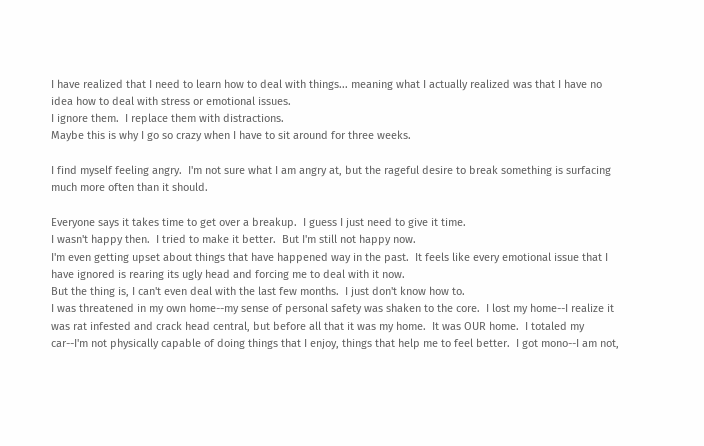I have realized that I need to learn how to deal with things... meaning what I actually realized was that I have no idea how to deal with stress or emotional issues.
I ignore them.  I replace them with distractions.
Maybe this is why I go so crazy when I have to sit around for three weeks.

I find myself feeling angry.  I'm not sure what I am angry at, but the rageful desire to break something is surfacing much more often than it should.

Everyone says it takes time to get over a breakup.  I guess I just need to give it time.
I wasn't happy then.  I tried to make it better.  But I'm still not happy now.
I'm even getting upset about things that have happened way in the past.  It feels like every emotional issue that I have ignored is rearing its ugly head and forcing me to deal with it now.
But the thing is, I can't even deal with the last few months.  I just don't know how to.
I was threatened in my own home--my sense of personal safety was shaken to the core.  I lost my home--I realize it was rat infested and crack head central, but before all that it was my home.  It was OUR home.  I totaled my car--I'm not physically capable of doing things that I enjoy, things that help me to feel better.  I got mono--I am not,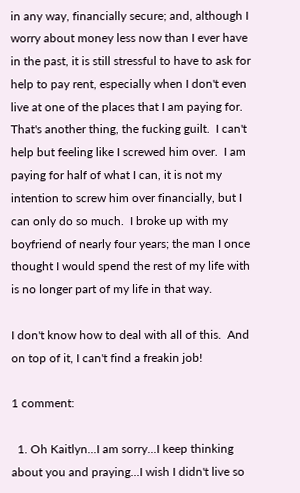in any way, financially secure; and, although I worry about money less now than I ever have in the past, it is still stressful to have to ask for help to pay rent, especially when I don't even live at one of the places that I am paying for.  That's another thing, the fucking guilt.  I can't help but feeling like I screwed him over.  I am paying for half of what I can, it is not my intention to screw him over financially, but I can only do so much.  I broke up with my boyfriend of nearly four years; the man I once thought I would spend the rest of my life with is no longer part of my life in that way.

I don't know how to deal with all of this.  And on top of it, I can't find a freakin job!

1 comment:

  1. Oh Kaitlyn...I am sorry...I keep thinking about you and praying...I wish I didn't live so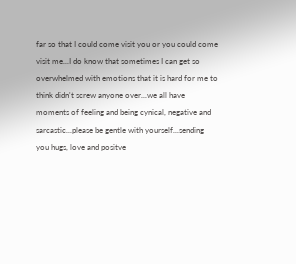far so that I could come visit you or you could come visit me...I do know that sometimes I can get so overwhelmed with emotions that it is hard for me to think didn't screw anyone over...we all have moments of feeling and being cynical, negative and sarcastic...please be gentle with yourself...sending you hugs, love and positve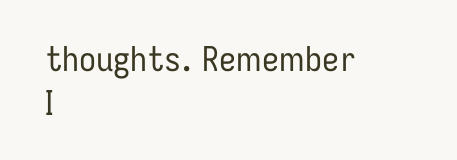thoughts. Remember I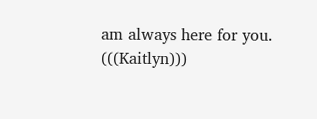am always here for you. (((Kaitlyn)))